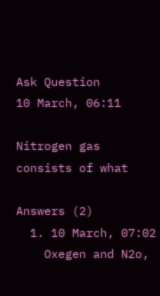Ask Question
10 March, 06:11

Nitrogen gas consists of what

Answers (2)
  1. 10 March, 07:02
    Oxegen and N2o,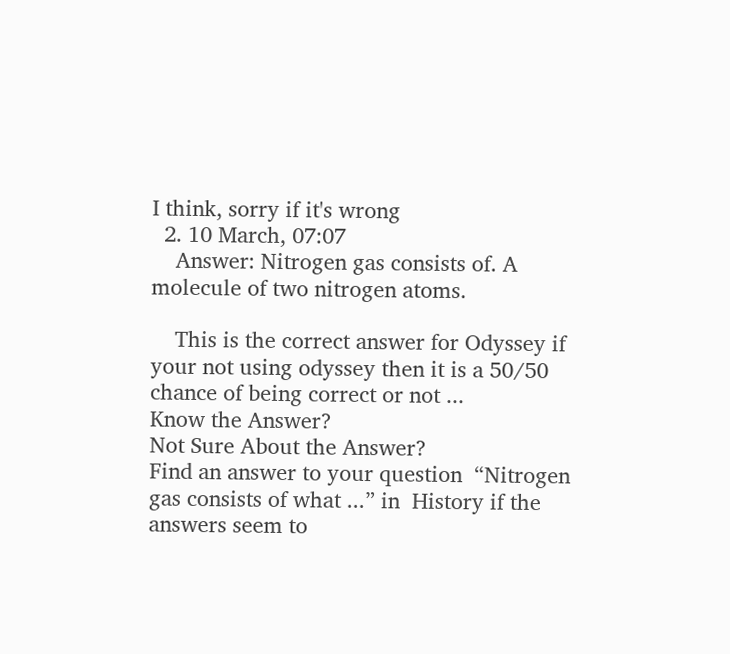I think, sorry if it's wrong
  2. 10 March, 07:07
    Answer: Nitrogen gas consists of. A molecule of two nitrogen atoms.

    This is the correct answer for Odyssey if your not using odyssey then it is a 50/50 chance of being correct or not ...
Know the Answer?
Not Sure About the Answer?
Find an answer to your question  “Nitrogen gas consists of what ...” in  History if the answers seem to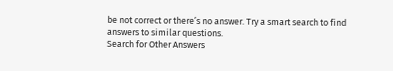be not correct or there’s no answer. Try a smart search to find answers to similar questions.
Search for Other Answers